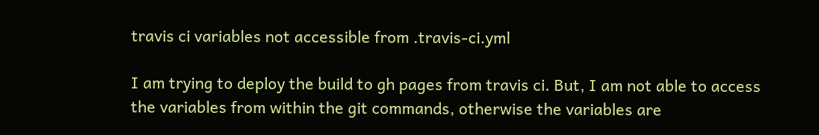travis ci variables not accessible from .travis-ci.yml

I am trying to deploy the build to gh pages from travis ci. But, I am not able to access the variables from within the git commands, otherwise the variables are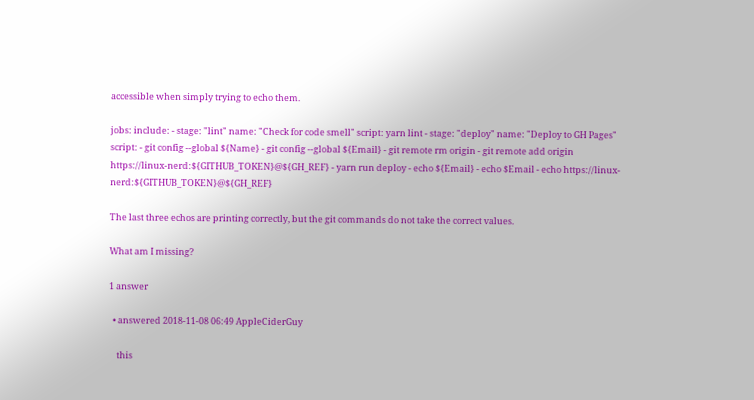accessible when simply trying to echo them.

jobs: include: - stage: "lint" name: "Check for code smell" script: yarn lint - stage: "deploy" name: "Deploy to GH Pages" script: - git config --global ${Name} - git config --global ${Email} - git remote rm origin - git remote add origin https://linux-nerd:${GITHUB_TOKEN}@${GH_REF} - yarn run deploy - echo ${Email} - echo $Email - echo https://linux-nerd:${GITHUB_TOKEN}@${GH_REF}

The last three echos are printing correctly, but the git commands do not take the correct values.

What am I missing?

1 answer

  • answered 2018-11-08 06:49 AppleCiderGuy

    this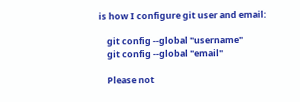is how I configure git user and email:

    git config --global "username"
    git config --global "email"

    Please not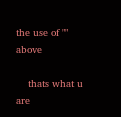the use of "" above

    thats what u are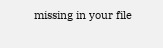missing in your file